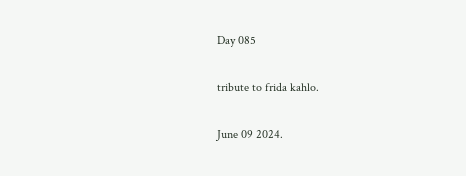Day 085

tribute to frida kahlo.

June 09 2024.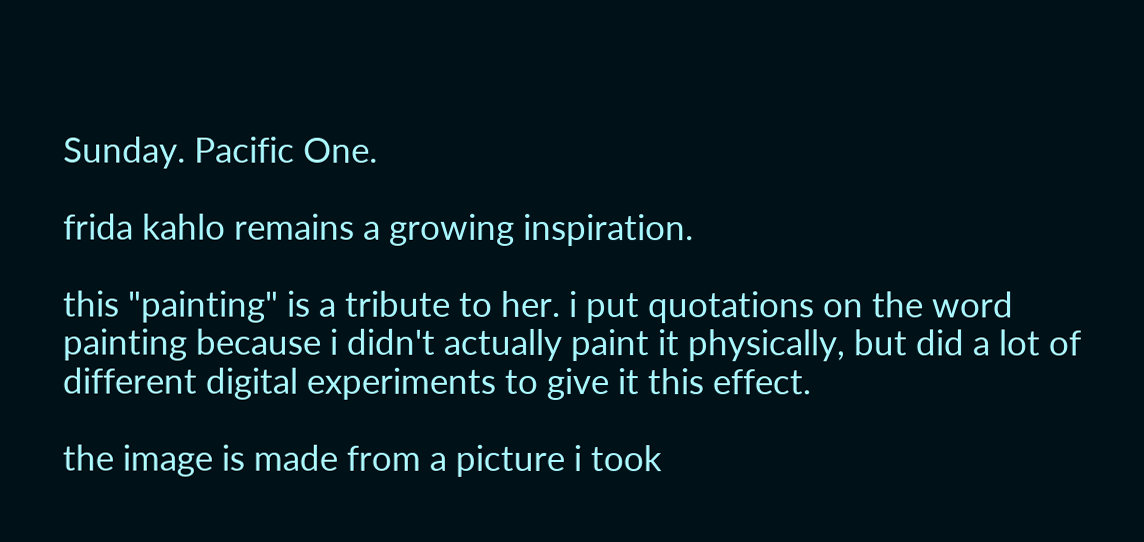Sunday. Pacific One.

frida kahlo remains a growing inspiration.

this "painting" is a tribute to her. i put quotations on the word painting because i didn't actually paint it physically, but did a lot of different digital experiments to give it this effect.

the image is made from a picture i took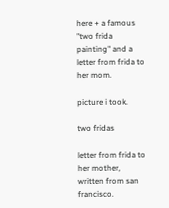here + a famous "two frida painting" and a letter from frida to her mom.

picture i took.

two fridas

letter from frida to her mother, written from san francisco.